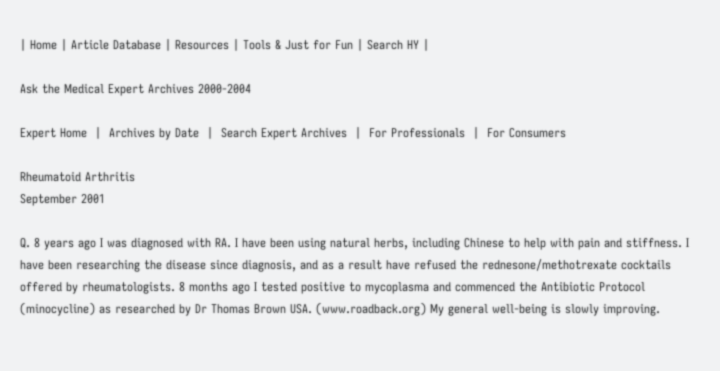| Home | Article Database | Resources | Tools & Just for Fun | Search HY |

Ask the Medical Expert Archives 2000-2004

Expert Home  |  Archives by Date  |  Search Expert Archives  |  For Professionals  |  For Consumers

Rheumatoid Arthritis
September 2001

Q. 8 years ago I was diagnosed with RA. I have been using natural herbs, including Chinese to help with pain and stiffness. I have been researching the disease since diagnosis, and as a result have refused the rednesone/methotrexate cocktails offered by rheumatologists. 8 months ago I tested positive to mycoplasma and commenced the Antibiotic Protocol (minocycline) as researched by Dr Thomas Brown USA. (www.roadback.org) My general well-being is slowly improving.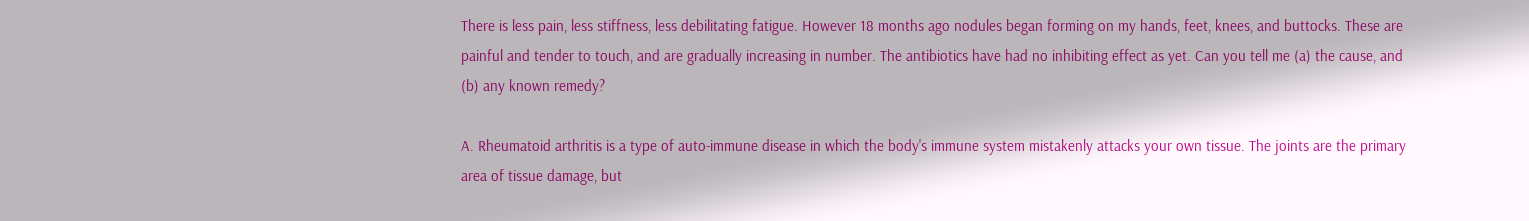There is less pain, less stiffness, less debilitating fatigue. However 18 months ago nodules began forming on my hands, feet, knees, and buttocks. These are painful and tender to touch, and are gradually increasing in number. The antibiotics have had no inhibiting effect as yet. Can you tell me (a) the cause, and (b) any known remedy?

A. Rheumatoid arthritis is a type of auto-immune disease in which the body's immune system mistakenly attacks your own tissue. The joints are the primary area of tissue damage, but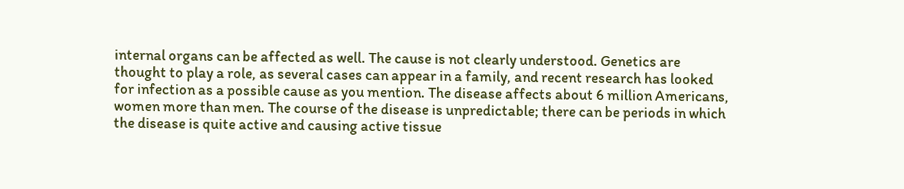internal organs can be affected as well. The cause is not clearly understood. Genetics are thought to play a role, as several cases can appear in a family, and recent research has looked for infection as a possible cause as you mention. The disease affects about 6 million Americans, women more than men. The course of the disease is unpredictable; there can be periods in which the disease is quite active and causing active tissue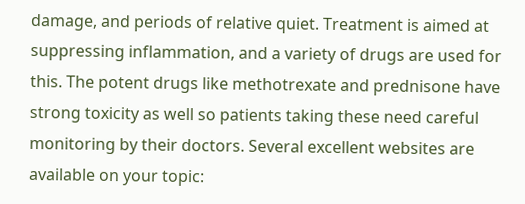damage, and periods of relative quiet. Treatment is aimed at suppressing inflammation, and a variety of drugs are used for this. The potent drugs like methotrexate and prednisone have strong toxicity as well so patients taking these need careful monitoring by their doctors. Several excellent websites are available on your topic: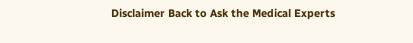Disclaimer Back to Ask the Medical Experts